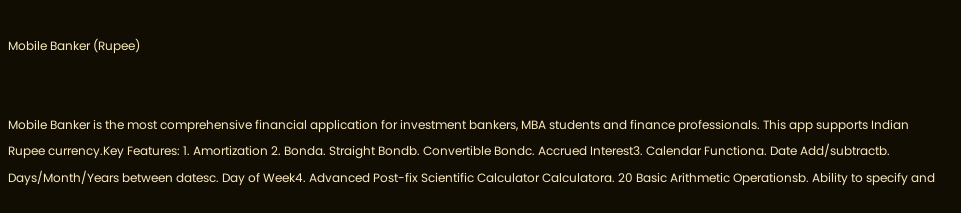Mobile Banker (Rupee)


Mobile Banker is the most comprehensive financial application for investment bankers, MBA students and finance professionals. This app supports Indian Rupee currency.Key Features: 1. Amortization 2. Bonda. Straight Bondb. Convertible Bondc. Accrued Interest3. Calendar Functiona. Date Add/subtractb. Days/Month/Years between datesc. Day of Week4. Advanced Post-fix Scientific Calculator Calculatora. 20 Basic Arithmetic Operationsb. Ability to specify and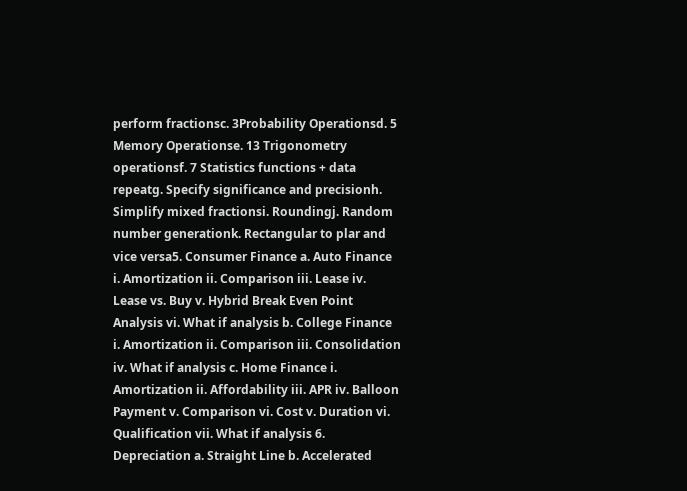perform fractionsc. 3Probability Operationsd. 5 Memory Operationse. 13 Trigonometry operationsf. 7 Statistics functions + data repeatg. Specify significance and precisionh. Simplify mixed fractionsi. Roundingj. Random number generationk. Rectangular to plar and vice versa5. Consumer Finance a. Auto Finance i. Amortization ii. Comparison iii. Lease iv. Lease vs. Buy v. Hybrid Break Even Point Analysis vi. What if analysis b. College Finance i. Amortization ii. Comparison iii. Consolidation iv. What if analysis c. Home Finance i. Amortization ii. Affordability iii. APR iv. Balloon Payment v. Comparison vi. Cost v. Duration vi. Qualification vii. What if analysis 6. Depreciation a. Straight Line b. Accelerated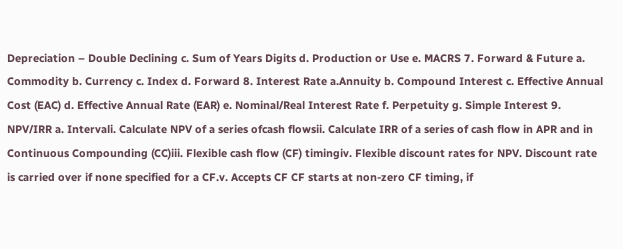Depreciation – Double Declining c. Sum of Years Digits d. Production or Use e. MACRS 7. Forward & Future a. Commodity b. Currency c. Index d. Forward 8. Interest Rate a.Annuity b. Compound Interest c. Effective Annual Cost (EAC) d. Effective Annual Rate (EAR) e. Nominal/Real Interest Rate f. Perpetuity g. Simple Interest 9. NPV/IRR a. Intervali. Calculate NPV of a series ofcash flowsii. Calculate IRR of a series of cash flow in APR and in Continuous Compounding (CC)iii. Flexible cash flow (CF) timingiv. Flexible discount rates for NPV. Discount rate is carried over if none specified for a CF.v. Accepts CF CF starts at non-zero CF timing, if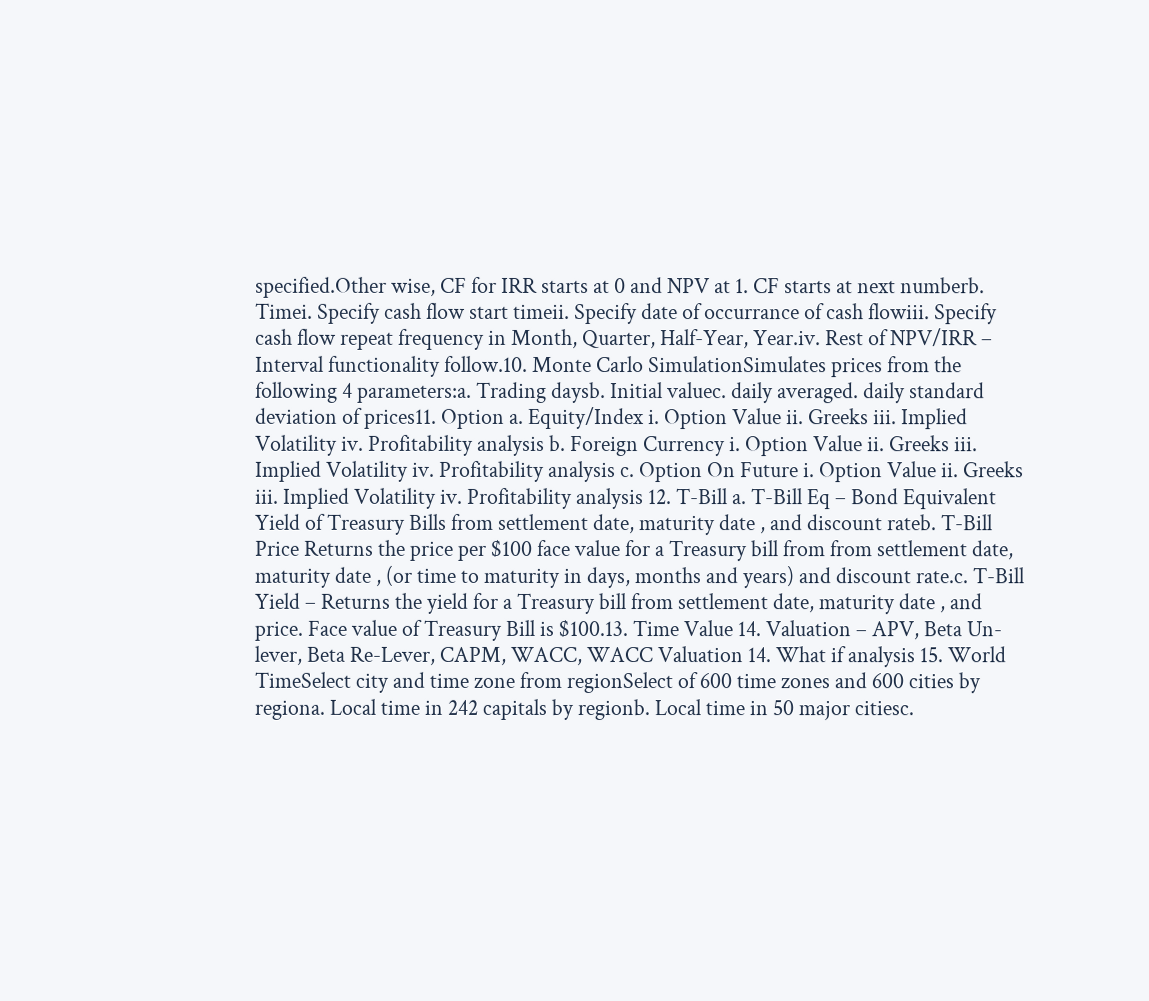specified.Other wise, CF for IRR starts at 0 and NPV at 1. CF starts at next numberb. Timei. Specify cash flow start timeii. Specify date of occurrance of cash flowiii. Specify cash flow repeat frequency in Month, Quarter, Half-Year, Year.iv. Rest of NPV/IRR – Interval functionality follow.10. Monte Carlo SimulationSimulates prices from the following 4 parameters:a. Trading daysb. Initial valuec. daily averaged. daily standard deviation of prices11. Option a. Equity/Index i. Option Value ii. Greeks iii. Implied Volatility iv. Profitability analysis b. Foreign Currency i. Option Value ii. Greeks iii. Implied Volatility iv. Profitability analysis c. Option On Future i. Option Value ii. Greeks iii. Implied Volatility iv. Profitability analysis 12. T-Bill a. T-Bill Eq – Bond Equivalent Yield of Treasury Bills from settlement date, maturity date , and discount rateb. T-Bill Price Returns the price per $100 face value for a Treasury bill from from settlement date, maturity date , (or time to maturity in days, months and years) and discount rate.c. T-Bill Yield – Returns the yield for a Treasury bill from settlement date, maturity date , and price. Face value of Treasury Bill is $100.13. Time Value 14. Valuation – APV, Beta Un-lever, Beta Re-Lever, CAPM, WACC, WACC Valuation 14. What if analysis 15. World TimeSelect city and time zone from regionSelect of 600 time zones and 600 cities by regiona. Local time in 242 capitals by regionb. Local time in 50 major citiesc.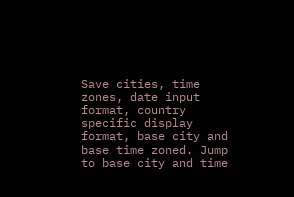Save cities, time zones, date input format, country specific display format, base city and base time zoned. Jump to base city and time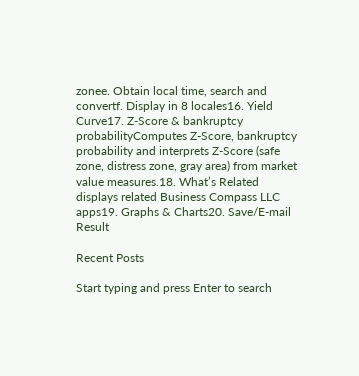zonee. Obtain local time, search and convertf. Display in 8 locales16. Yield Curve17. Z-Score & bankruptcy probabilityComputes Z-Score, bankruptcy probability and interprets Z-Score (safe zone, distress zone, gray area) from market value measures.18. What’s Related displays related Business Compass LLC apps19. Graphs & Charts20. Save/E-mail Result

Recent Posts

Start typing and press Enter to search